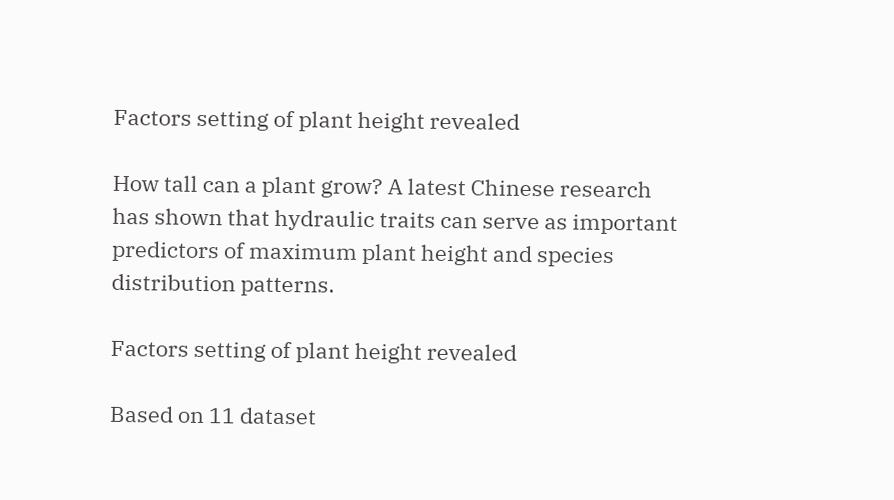Factors setting of plant height revealed

How tall can a plant grow? A latest Chinese research has shown that hydraulic traits can serve as important predictors of maximum plant height and species distribution patterns.

Factors setting of plant height revealed

Based on 11 dataset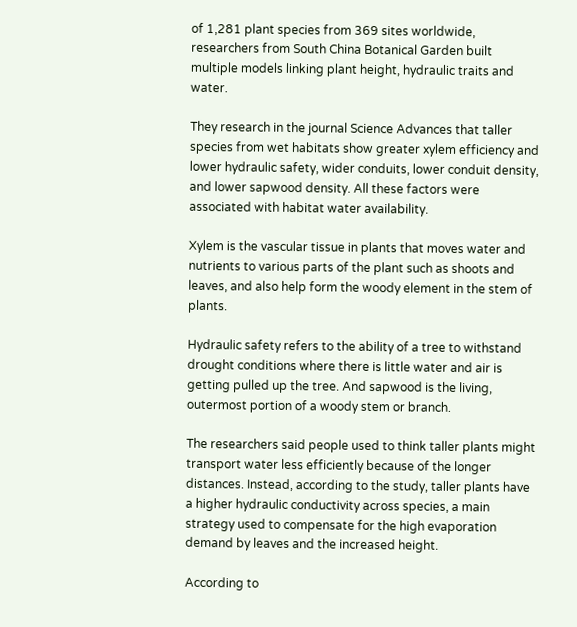of 1,281 plant species from 369 sites worldwide, researchers from South China Botanical Garden built multiple models linking plant height, hydraulic traits and water.

They research in the journal Science Advances that taller species from wet habitats show greater xylem efficiency and lower hydraulic safety, wider conduits, lower conduit density, and lower sapwood density. All these factors were associated with habitat water availability.

Xylem is the vascular tissue in plants that moves water and nutrients to various parts of the plant such as shoots and leaves, and also help form the woody element in the stem of plants.

Hydraulic safety refers to the ability of a tree to withstand drought conditions where there is little water and air is getting pulled up the tree. And sapwood is the living, outermost portion of a woody stem or branch.

The researchers said people used to think taller plants might transport water less efficiently because of the longer distances. Instead, according to the study, taller plants have a higher hydraulic conductivity across species, a main strategy used to compensate for the high evaporation demand by leaves and the increased height.

According to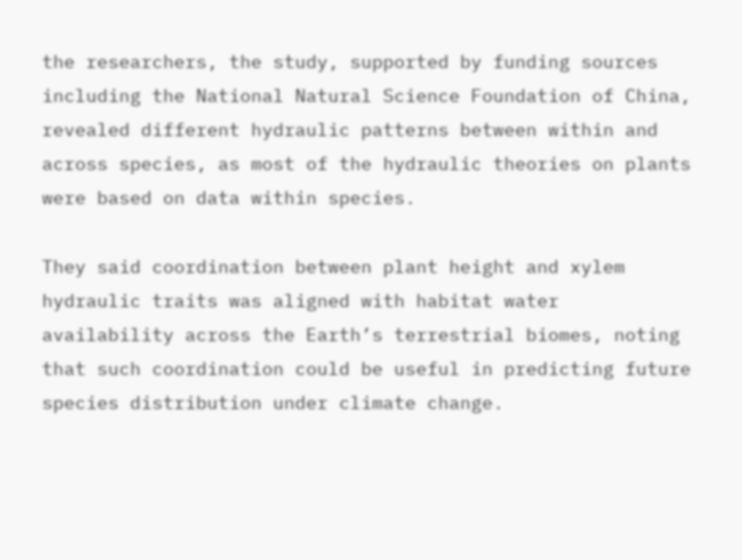the researchers, the study, supported by funding sources including the National Natural Science Foundation of China, revealed different hydraulic patterns between within and across species, as most of the hydraulic theories on plants were based on data within species.

They said coordination between plant height and xylem hydraulic traits was aligned with habitat water availability across the Earth’s terrestrial biomes, noting that such coordination could be useful in predicting future species distribution under climate change.